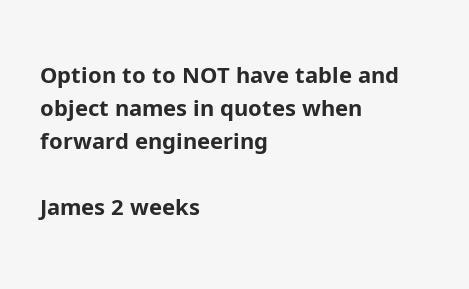Option to to NOT have table and object names in quotes when forward engineering

James 2 weeks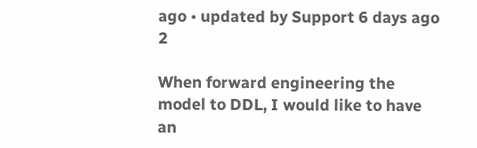ago • updated by Support 6 days ago 2

When forward engineering the model to DDL, I would like to have an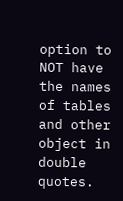option to NOT have the names of tables and other object in double quotes.